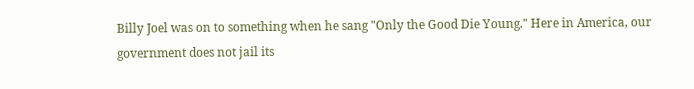Billy Joel was on to something when he sang "Only the Good Die Young." Here in America, our government does not jail its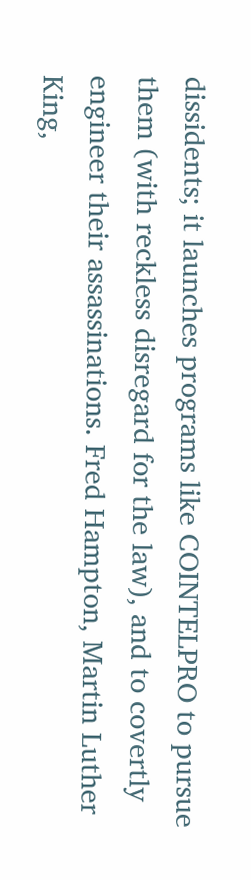dissidents; it launches programs like COINTELPRO to pursue them (with reckless disregard for the law), and to covertly engineer their assassinations. Fred Hampton, Martin Luther King,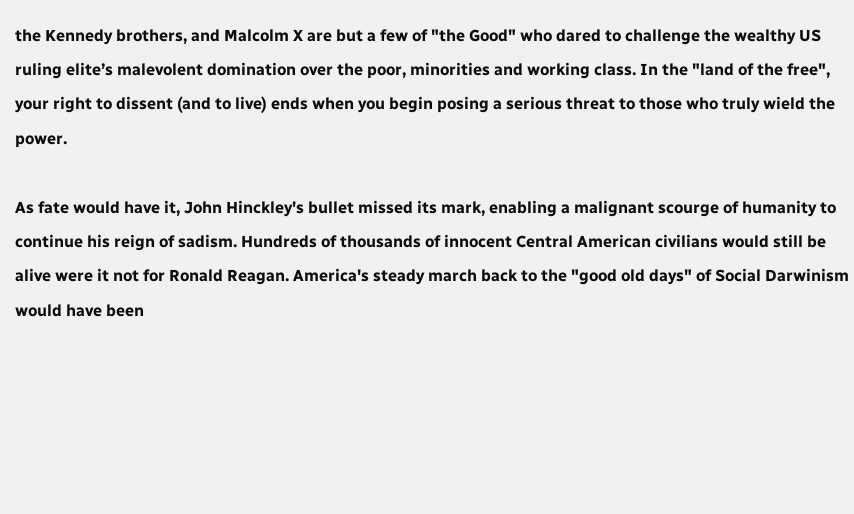the Kennedy brothers, and Malcolm X are but a few of "the Good" who dared to challenge the wealthy US ruling elite’s malevolent domination over the poor, minorities and working class. In the "land of the free", your right to dissent (and to live) ends when you begin posing a serious threat to those who truly wield the power.

As fate would have it, John Hinckley's bullet missed its mark, enabling a malignant scourge of humanity to continue his reign of sadism. Hundreds of thousands of innocent Central American civilians would still be alive were it not for Ronald Reagan. America's steady march back to the "good old days" of Social Darwinism would have been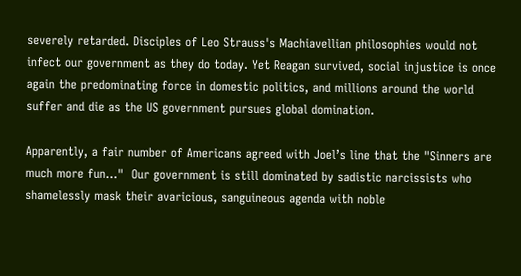severely retarded. Disciples of Leo Strauss's Machiavellian philosophies would not infect our government as they do today. Yet Reagan survived, social injustice is once again the predominating force in domestic politics, and millions around the world suffer and die as the US government pursues global domination.

Apparently, a fair number of Americans agreed with Joel’s line that the "Sinners are much more fun..."  Our government is still dominated by sadistic narcissists who shamelessly mask their avaricious, sanguineous agenda with noble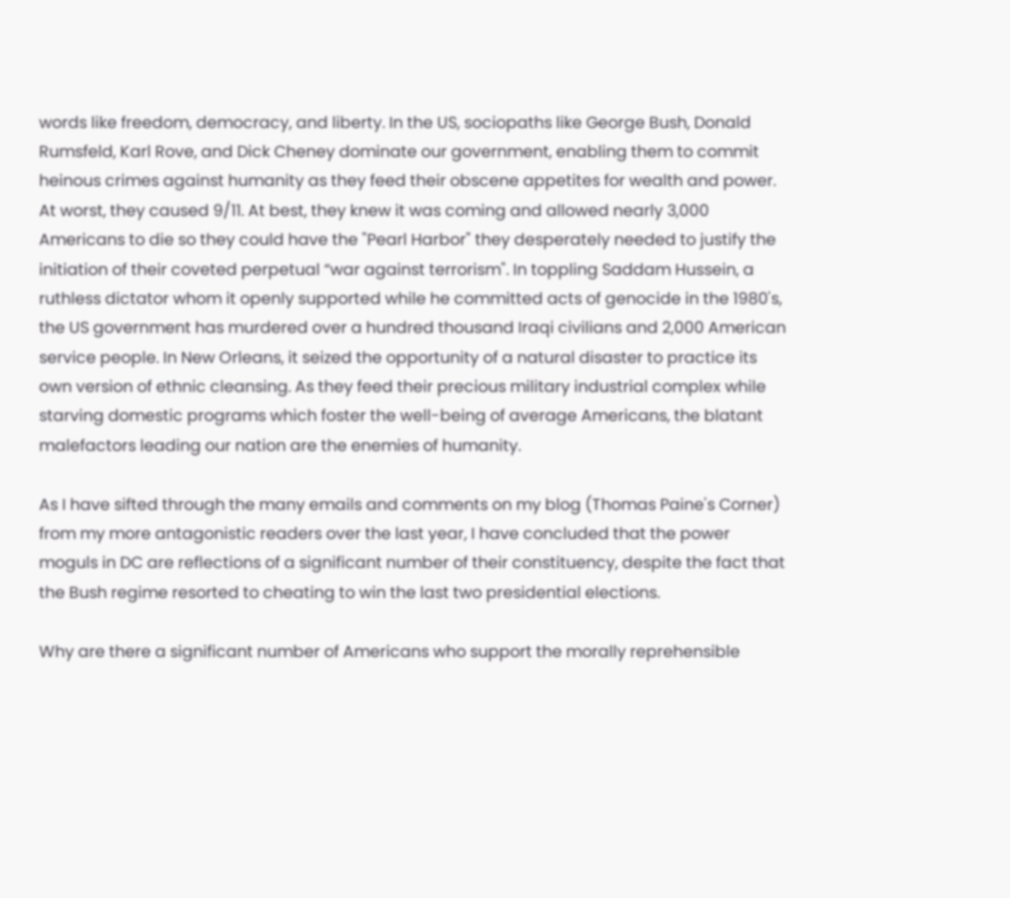words like freedom, democracy, and liberty. In the US, sociopaths like George Bush, Donald Rumsfeld, Karl Rove, and Dick Cheney dominate our government, enabling them to commit heinous crimes against humanity as they feed their obscene appetites for wealth and power. At worst, they caused 9/11. At best, they knew it was coming and allowed nearly 3,000 Americans to die so they could have the "Pearl Harbor" they desperately needed to justify the initiation of their coveted perpetual “war against terrorism". In toppling Saddam Hussein, a ruthless dictator whom it openly supported while he committed acts of genocide in the 1980's, the US government has murdered over a hundred thousand Iraqi civilians and 2,000 American service people. In New Orleans, it seized the opportunity of a natural disaster to practice its own version of ethnic cleansing. As they feed their precious military industrial complex while starving domestic programs which foster the well-being of average Americans, the blatant malefactors leading our nation are the enemies of humanity.

As I have sifted through the many emails and comments on my blog (Thomas Paine's Corner) from my more antagonistic readers over the last year, I have concluded that the power moguls in DC are reflections of a significant number of their constituency, despite the fact that the Bush regime resorted to cheating to win the last two presidential elections.

Why are there a significant number of Americans who support the morally reprehensible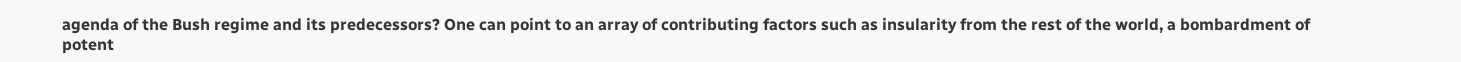agenda of the Bush regime and its predecessors? One can point to an array of contributing factors such as insularity from the rest of the world, a bombardment of potent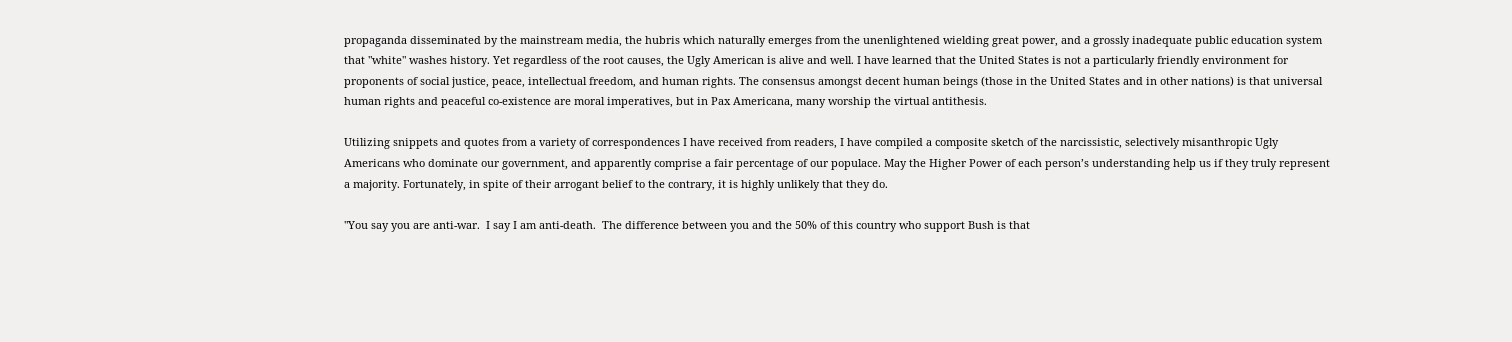propaganda disseminated by the mainstream media, the hubris which naturally emerges from the unenlightened wielding great power, and a grossly inadequate public education system that "white" washes history. Yet regardless of the root causes, the Ugly American is alive and well. I have learned that the United States is not a particularly friendly environment for proponents of social justice, peace, intellectual freedom, and human rights. The consensus amongst decent human beings (those in the United States and in other nations) is that universal human rights and peaceful co-existence are moral imperatives, but in Pax Americana, many worship the virtual antithesis.

Utilizing snippets and quotes from a variety of correspondences I have received from readers, I have compiled a composite sketch of the narcissistic, selectively misanthropic Ugly Americans who dominate our government, and apparently comprise a fair percentage of our populace. May the Higher Power of each person’s understanding help us if they truly represent a majority. Fortunately, in spite of their arrogant belief to the contrary, it is highly unlikely that they do.

"You say you are anti-war.  I say I am anti-death.  The difference between you and the 50% of this country who support Bush is that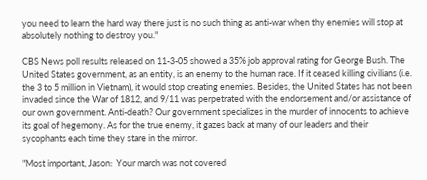you need to learn the hard way there just is no such thing as anti-war when thy enemies will stop at absolutely nothing to destroy you."

CBS News poll results released on 11-3-05 showed a 35% job approval rating for George Bush. The United States government, as an entity, is an enemy to the human race. If it ceased killing civilians (i.e. the 3 to 5 million in Vietnam), it would stop creating enemies. Besides, the United States has not been invaded since the War of 1812, and 9/11 was perpetrated with the endorsement and/or assistance of our own government. Anti-death? Our government specializes in the murder of innocents to achieve its goal of hegemony. As for the true enemy, it gazes back at many of our leaders and their sycophants each time they stare in the mirror.

"Most important, Jason:  Your march was not covered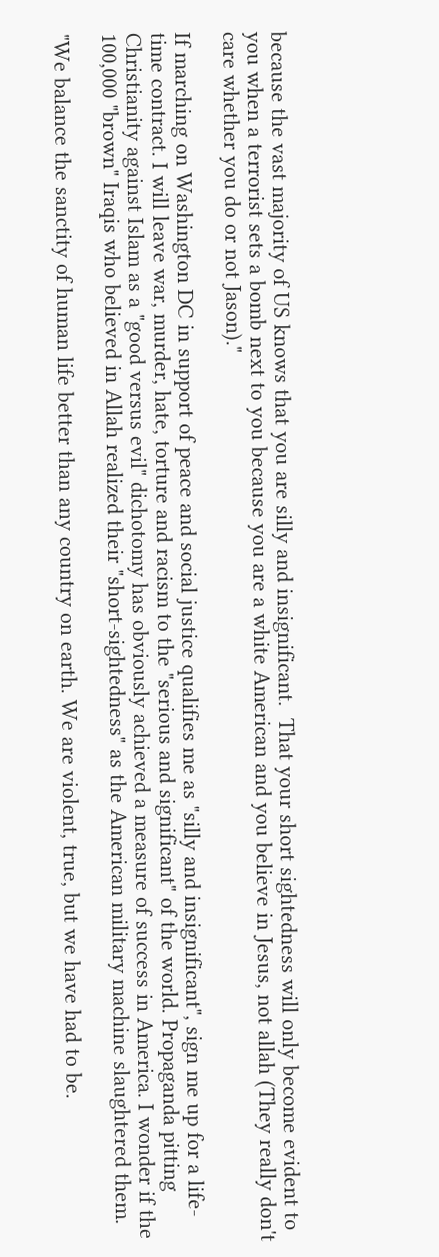because the vast majority of US knows that you are silly and insignificant.  That your short sightedness will only become evident to you when a terrorist sets a bomb next to you because you are a white American and you believe in Jesus, not allah (They really don't care whether you do or not Jason)."

If marching on Washington DC in support of peace and social justice qualifies me as "silly and insignificant", sign me up for a life-time contract. I will leave war, murder, hate, torture and racism to the "serious and significant" of the world. Propaganda pitting Christianity against Islam as a "good versus evil" dichotomy has obviously achieved a measure of success in America. I wonder if the 100,000 "brown" Iraqis who believed in Allah realized their "short-sightedness" as the American military machine slaughtered them.

"We balance the sanctity of human life better than any country on earth. We are violent, true, but we have had to be.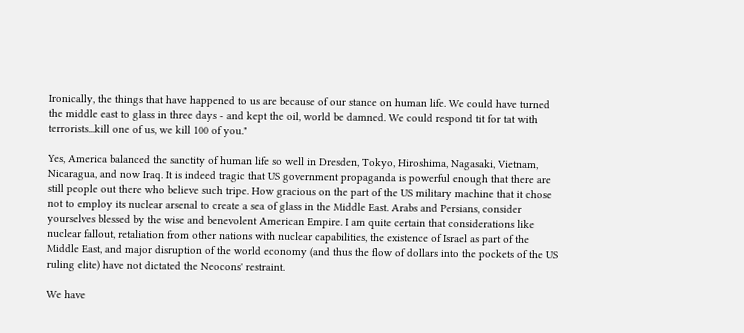Ironically, the things that have happened to us are because of our stance on human life. We could have turned the middle east to glass in three days - and kept the oil, world be damned. We could respond tit for tat with terrorists...kill one of us, we kill 100 of you."

Yes, America balanced the sanctity of human life so well in Dresden, Tokyo, Hiroshima, Nagasaki, Vietnam, Nicaragua, and now Iraq. It is indeed tragic that US government propaganda is powerful enough that there are still people out there who believe such tripe. How gracious on the part of the US military machine that it chose not to employ its nuclear arsenal to create a sea of glass in the Middle East. Arabs and Persians, consider yourselves blessed by the wise and benevolent American Empire. I am quite certain that considerations like nuclear fallout, retaliation from other nations with nuclear capabilities, the existence of Israel as part of the Middle East, and major disruption of the world economy (and thus the flow of dollars into the pockets of the US ruling elite) have not dictated the Neocons' restraint.

We have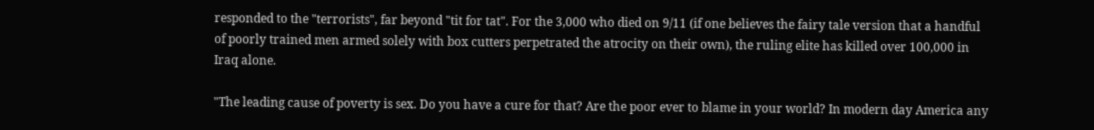responded to the "terrorists", far beyond "tit for tat". For the 3,000 who died on 9/11 (if one believes the fairy tale version that a handful of poorly trained men armed solely with box cutters perpetrated the atrocity on their own), the ruling elite has killed over 100,000 in Iraq alone.

"The leading cause of poverty is sex. Do you have a cure for that? Are the poor ever to blame in your world? In modern day America any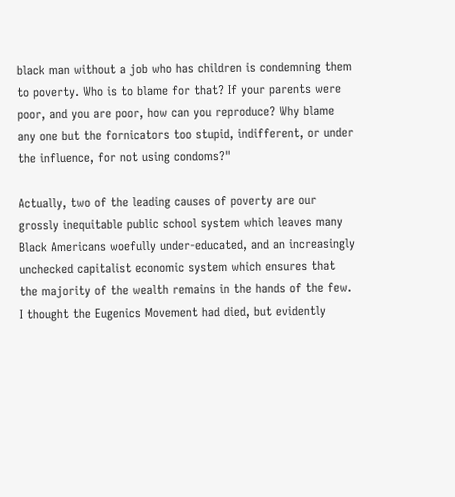black man without a job who has children is condemning them to poverty. Who is to blame for that? If your parents were poor, and you are poor, how can you reproduce? Why blame any one but the fornicators too stupid, indifferent, or under the influence, for not using condoms?"

Actually, two of the leading causes of poverty are our grossly inequitable public school system which leaves many Black Americans woefully under-educated, and an increasingly unchecked capitalist economic system which ensures that the majority of the wealth remains in the hands of the few. I thought the Eugenics Movement had died, but evidently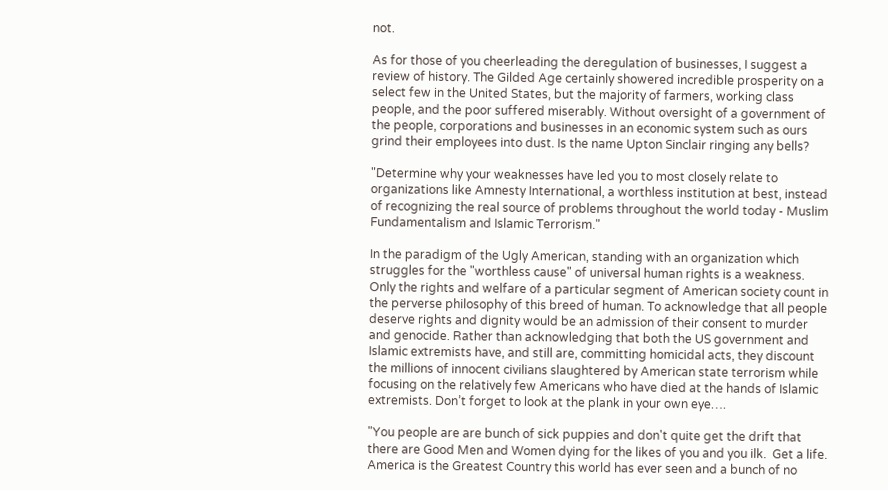not.

As for those of you cheerleading the deregulation of businesses, I suggest a review of history. The Gilded Age certainly showered incredible prosperity on a select few in the United States, but the majority of farmers, working class people, and the poor suffered miserably. Without oversight of a government of the people, corporations and businesses in an economic system such as ours grind their employees into dust. Is the name Upton Sinclair ringing any bells?

"Determine why your weaknesses have led you to most closely relate to organizations like Amnesty International, a worthless institution at best, instead of recognizing the real source of problems throughout the world today - Muslim Fundamentalism and Islamic Terrorism."

In the paradigm of the Ugly American, standing with an organization which struggles for the "worthless cause" of universal human rights is a weakness. Only the rights and welfare of a particular segment of American society count in the perverse philosophy of this breed of human. To acknowledge that all people deserve rights and dignity would be an admission of their consent to murder and genocide. Rather than acknowledging that both the US government and Islamic extremists have, and still are, committing homicidal acts, they discount the millions of innocent civilians slaughtered by American state terrorism while focusing on the relatively few Americans who have died at the hands of Islamic extremists. Don’t forget to look at the plank in your own eye….

"You people are are bunch of sick puppies and don't quite get the drift that there are Good Men and Women dying for the likes of you and you ilk.  Get a life.  America is the Greatest Country this world has ever seen and a bunch of no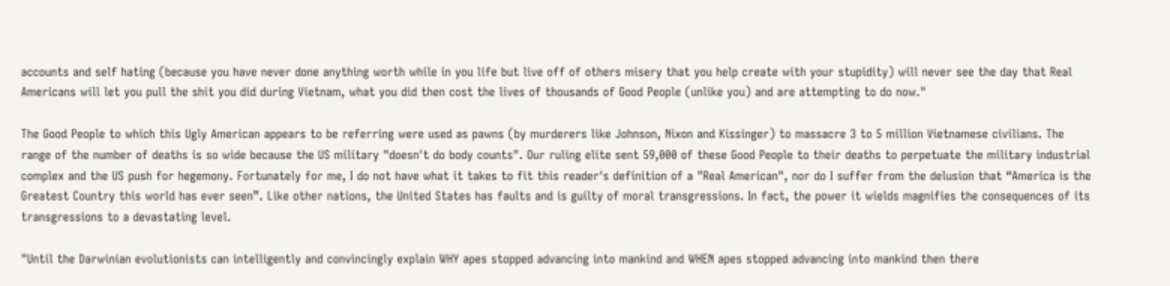accounts and self hating (because you have never done anything worth while in you life but live off of others misery that you help create with your stupidity) will never see the day that Real Americans will let you pull the shit you did during Vietnam, what you did then cost the lives of thousands of Good People (unlike you) and are attempting to do now."

The Good People to which this Ugly American appears to be referring were used as pawns (by murderers like Johnson, Nixon and Kissinger) to massacre 3 to 5 million Vietnamese civilians. The range of the number of deaths is so wide because the US military "doesn't do body counts". Our ruling elite sent 59,000 of these Good People to their deaths to perpetuate the military industrial complex and the US push for hegemony. Fortunately for me, I do not have what it takes to fit this reader's definition of a "Real American", nor do I suffer from the delusion that “America is the Greatest Country this world has ever seen”. Like other nations, the United States has faults and is guilty of moral transgressions. In fact, the power it wields magnifies the consequences of its transgressions to a devastating level.

"Until the Darwinian evolutionists can intelligently and convincingly explain WHY apes stopped advancing into mankind and WHEN apes stopped advancing into mankind then there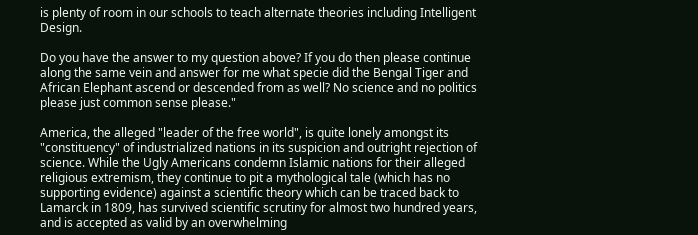is plenty of room in our schools to teach alternate theories including Intelligent Design.

Do you have the answer to my question above? If you do then please continue along the same vein and answer for me what specie did the Bengal Tiger and African Elephant ascend or descended from as well? No science and no politics please just common sense please."

America, the alleged "leader of the free world", is quite lonely amongst its "constituency" of industrialized nations in its suspicion and outright rejection of science. While the Ugly Americans condemn Islamic nations for their alleged religious extremism, they continue to pit a mythological tale (which has no supporting evidence) against a scientific theory which can be traced back to Lamarck in 1809, has survived scientific scrutiny for almost two hundred years, and is accepted as valid by an overwhelming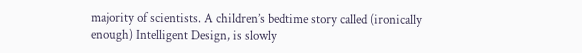majority of scientists. A children’s bedtime story called (ironically enough) Intelligent Design, is slowly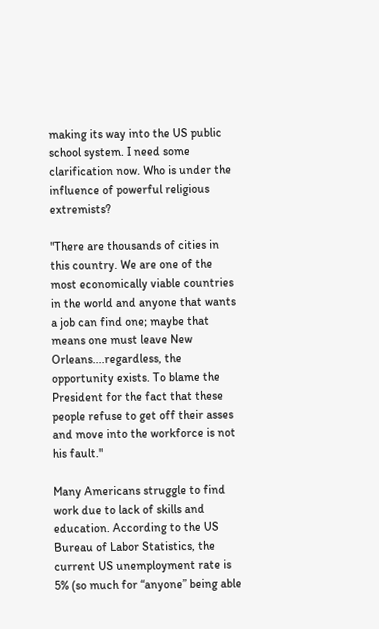making its way into the US public school system. I need some clarification now. Who is under the influence of powerful religious extremists?

"There are thousands of cities in this country. We are one of the most economically viable countries in the world and anyone that wants a job can find one; maybe that means one must leave New Orleans....regardless, the opportunity exists. To blame the President for the fact that these people refuse to get off their asses and move into the workforce is not his fault."

Many Americans struggle to find work due to lack of skills and education. According to the US Bureau of Labor Statistics, the current US unemployment rate is 5% (so much for “anyone” being able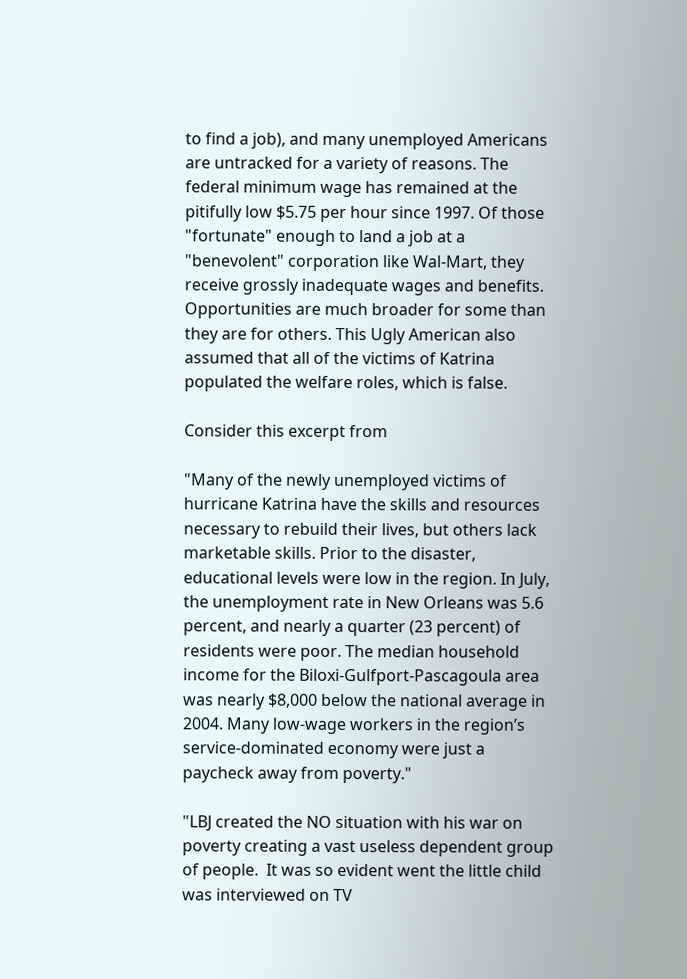to find a job), and many unemployed Americans are untracked for a variety of reasons. The federal minimum wage has remained at the pitifully low $5.75 per hour since 1997. Of those "fortunate" enough to land a job at a "benevolent" corporation like Wal-Mart, they receive grossly inadequate wages and benefits. Opportunities are much broader for some than they are for others. This Ugly American also assumed that all of the victims of Katrina populated the welfare roles, which is false.

Consider this excerpt from

"Many of the newly unemployed victims of hurricane Katrina have the skills and resources necessary to rebuild their lives, but others lack marketable skills. Prior to the disaster, educational levels were low in the region. In July, the unemployment rate in New Orleans was 5.6 percent, and nearly a quarter (23 percent) of residents were poor. The median household income for the Biloxi-Gulfport-Pascagoula area was nearly $8,000 below the national average in 2004. Many low-wage workers in the region’s service-dominated economy were just a paycheck away from poverty."

"LBJ created the NO situation with his war on poverty creating a vast useless dependent group of people.  It was so evident went the little child was interviewed on TV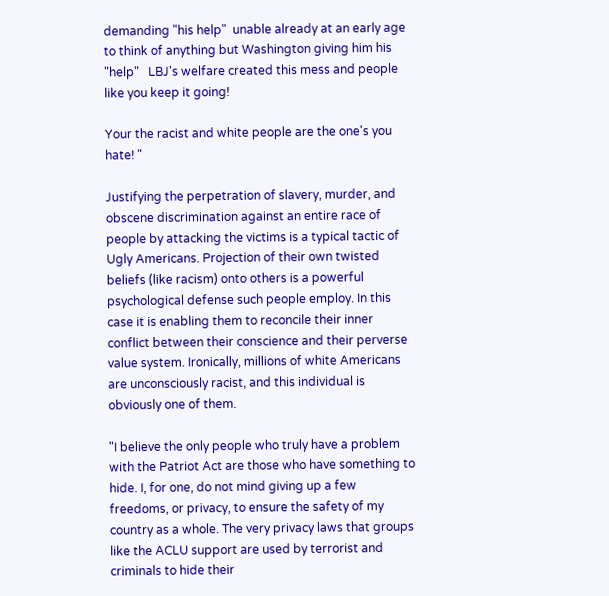demanding "his help"  unable already at an early age to think of anything but Washington giving him his "help"   LBJ's welfare created this mess and people like you keep it going!

Your the racist and white people are the one's you hate! "

Justifying the perpetration of slavery, murder, and obscene discrimination against an entire race of people by attacking the victims is a typical tactic of Ugly Americans. Projection of their own twisted beliefs (like racism) onto others is a powerful psychological defense such people employ. In this case it is enabling them to reconcile their inner conflict between their conscience and their perverse value system. Ironically, millions of white Americans are unconsciously racist, and this individual is obviously one of them.

"I believe the only people who truly have a problem with the Patriot Act are those who have something to hide. I, for one, do not mind giving up a few freedoms, or privacy, to ensure the safety of my country as a whole. The very privacy laws that groups like the ACLU support are used by terrorist and criminals to hide their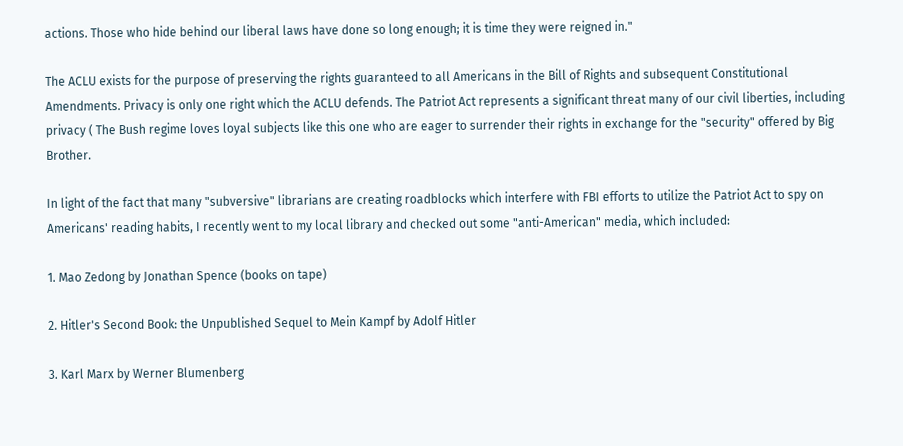actions. Those who hide behind our liberal laws have done so long enough; it is time they were reigned in."

The ACLU exists for the purpose of preserving the rights guaranteed to all Americans in the Bill of Rights and subsequent Constitutional Amendments. Privacy is only one right which the ACLU defends. The Patriot Act represents a significant threat many of our civil liberties, including privacy ( The Bush regime loves loyal subjects like this one who are eager to surrender their rights in exchange for the "security" offered by Big Brother.

In light of the fact that many "subversive" librarians are creating roadblocks which interfere with FBI efforts to utilize the Patriot Act to spy on Americans' reading habits, I recently went to my local library and checked out some "anti-American" media, which included:

1. Mao Zedong by Jonathan Spence (books on tape)

2. Hitler's Second Book: the Unpublished Sequel to Mein Kampf by Adolf Hitler

3. Karl Marx by Werner Blumenberg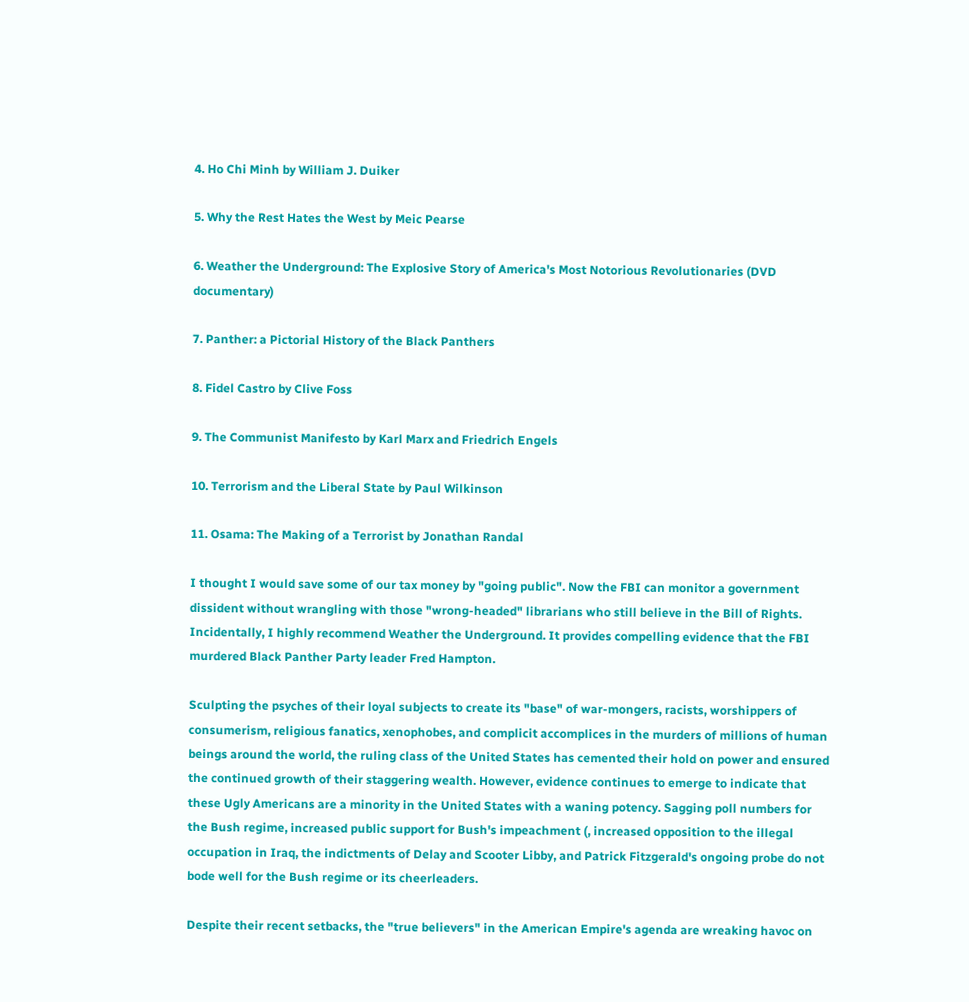4. Ho Chi Minh by William J. Duiker

5. Why the Rest Hates the West by Meic Pearse

6. Weather the Underground: The Explosive Story of America's Most Notorious Revolutionaries (DVD documentary)

7. Panther: a Pictorial History of the Black Panthers

8. Fidel Castro by Clive Foss

9. The Communist Manifesto by Karl Marx and Friedrich Engels

10. Terrorism and the Liberal State by Paul Wilkinson

11. Osama: The Making of a Terrorist by Jonathan Randal

I thought I would save some of our tax money by "going public". Now the FBI can monitor a government dissident without wrangling with those "wrong-headed" librarians who still believe in the Bill of Rights. Incidentally, I highly recommend Weather the Underground. It provides compelling evidence that the FBI murdered Black Panther Party leader Fred Hampton.

Sculpting the psyches of their loyal subjects to create its "base" of war-mongers, racists, worshippers of consumerism, religious fanatics, xenophobes, and complicit accomplices in the murders of millions of human beings around the world, the ruling class of the United States has cemented their hold on power and ensured the continued growth of their staggering wealth. However, evidence continues to emerge to indicate that these Ugly Americans are a minority in the United States with a waning potency. Sagging poll numbers for the Bush regime, increased public support for Bush's impeachment (, increased opposition to the illegal occupation in Iraq, the indictments of Delay and Scooter Libby, and Patrick Fitzgerald's ongoing probe do not bode well for the Bush regime or its cheerleaders.

Despite their recent setbacks, the "true believers" in the American Empire's agenda are wreaking havoc on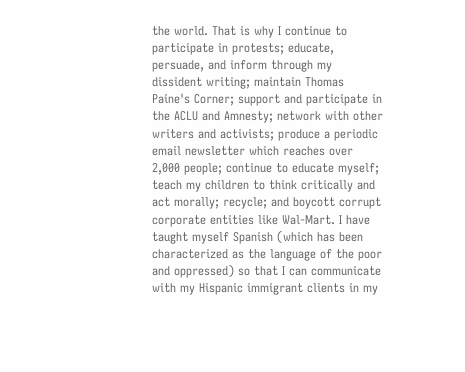the world. That is why I continue to participate in protests; educate, persuade, and inform through my dissident writing; maintain Thomas Paine's Corner; support and participate in the ACLU and Amnesty; network with other writers and activists; produce a periodic email newsletter which reaches over 2,000 people; continue to educate myself; teach my children to think critically and act morally; recycle; and boycott corrupt corporate entities like Wal-Mart. I have taught myself Spanish (which has been characterized as the language of the poor and oppressed) so that I can communicate with my Hispanic immigrant clients in my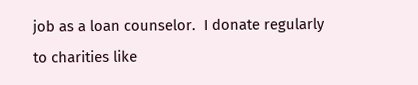job as a loan counselor.  I donate regularly to charities like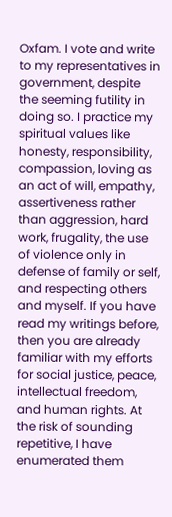Oxfam. I vote and write to my representatives in government, despite the seeming futility in doing so. I practice my spiritual values like honesty, responsibility, compassion, loving as an act of will, empathy, assertiveness rather than aggression, hard work, frugality, the use of violence only in defense of family or self, and respecting others and myself. If you have read my writings before, then you are already familiar with my efforts for social justice, peace, intellectual freedom, and human rights. At the risk of sounding repetitive, I have enumerated them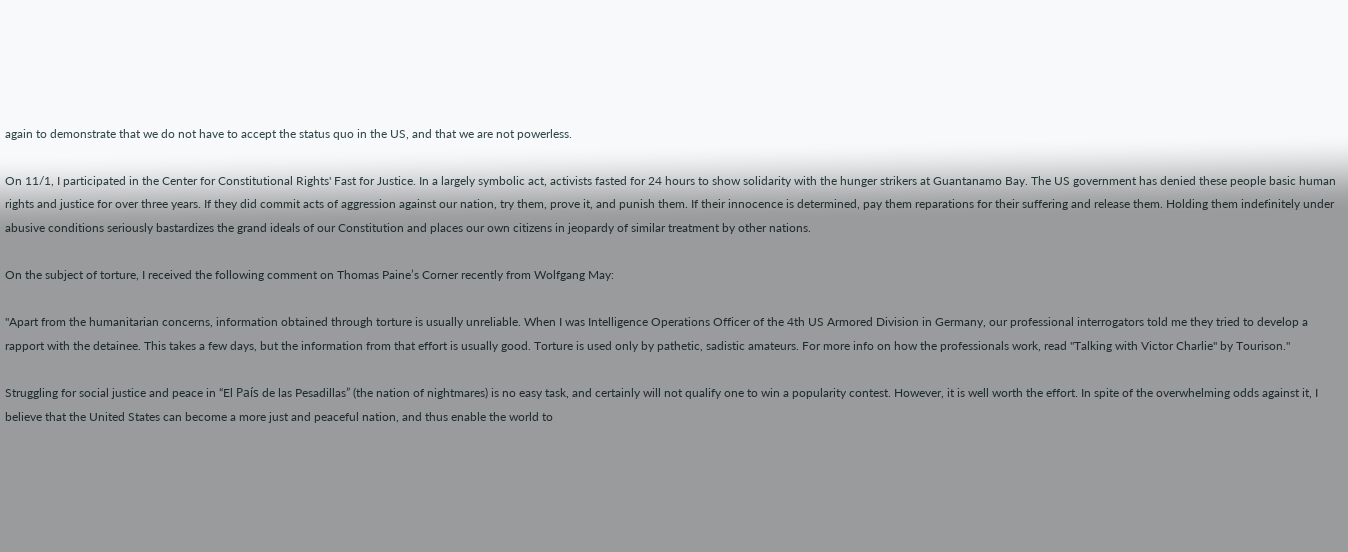again to demonstrate that we do not have to accept the status quo in the US, and that we are not powerless.

On 11/1, I participated in the Center for Constitutional Rights' Fast for Justice. In a largely symbolic act, activists fasted for 24 hours to show solidarity with the hunger strikers at Guantanamo Bay. The US government has denied these people basic human rights and justice for over three years. If they did commit acts of aggression against our nation, try them, prove it, and punish them. If their innocence is determined, pay them reparations for their suffering and release them. Holding them indefinitely under abusive conditions seriously bastardizes the grand ideals of our Constitution and places our own citizens in jeopardy of similar treatment by other nations.

On the subject of torture, I received the following comment on Thomas Paine’s Corner recently from Wolfgang May:

"Apart from the humanitarian concerns, information obtained through torture is usually unreliable. When I was Intelligence Operations Officer of the 4th US Armored Division in Germany, our professional interrogators told me they tried to develop a rapport with the detainee. This takes a few days, but the information from that effort is usually good. Torture is used only by pathetic, sadistic amateurs. For more info on how the professionals work, read "Talking with Victor Charlie" by Tourison."

Struggling for social justice and peace in “El País de las Pesadillas” (the nation of nightmares) is no easy task, and certainly will not qualify one to win a popularity contest. However, it is well worth the effort. In spite of the overwhelming odds against it, I believe that the United States can become a more just and peaceful nation, and thus enable the world to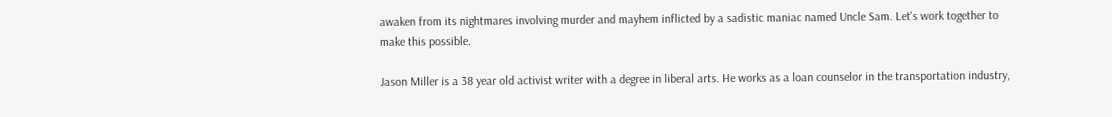awaken from its nightmares involving murder and mayhem inflicted by a sadistic maniac named Uncle Sam. Let's work together to make this possible.

Jason Miller is a 38 year old activist writer with a degree in liberal arts. He works as a loan counselor in the transportation industry,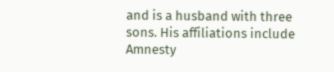and is a husband with three sons. His affiliations include Amnesty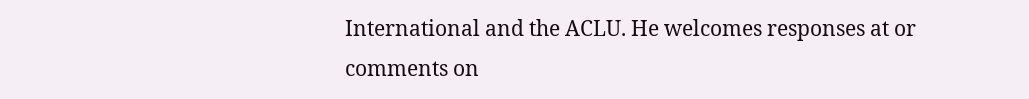International and the ACLU. He welcomes responses at or comments on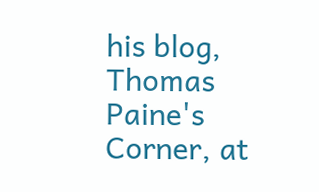his blog, Thomas Paine's Corner, at